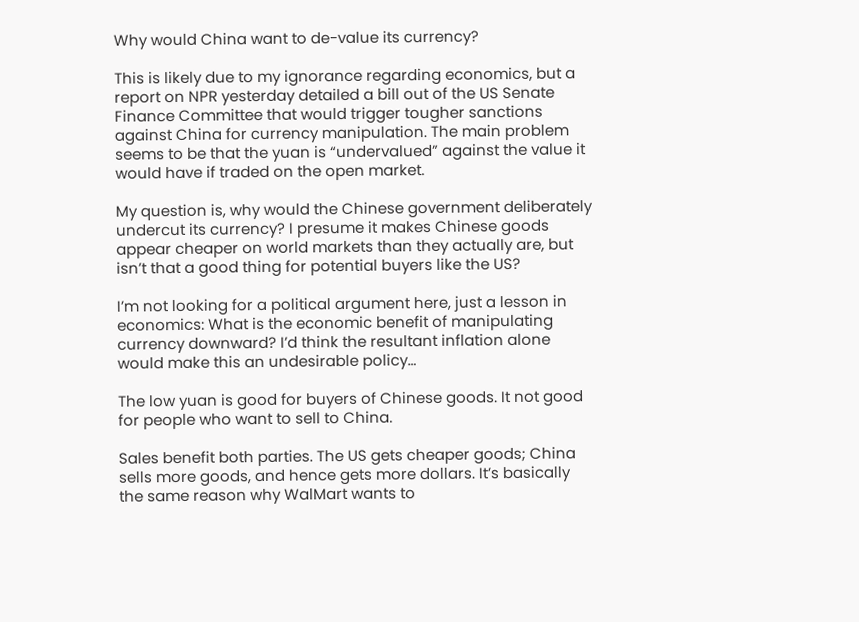Why would China want to de-value its currency?

This is likely due to my ignorance regarding economics, but a report on NPR yesterday detailed a bill out of the US Senate Finance Committee that would trigger tougher sanctions against China for currency manipulation. The main problem seems to be that the yuan is “undervalued” against the value it would have if traded on the open market.

My question is, why would the Chinese government deliberately undercut its currency? I presume it makes Chinese goods appear cheaper on world markets than they actually are, but isn’t that a good thing for potential buyers like the US?

I’m not looking for a political argument here, just a lesson in economics: What is the economic benefit of manipulating currency downward? I’d think the resultant inflation alone would make this an undesirable policy…

The low yuan is good for buyers of Chinese goods. It not good for people who want to sell to China.

Sales benefit both parties. The US gets cheaper goods; China sells more goods, and hence gets more dollars. It’s basically the same reason why WalMart wants to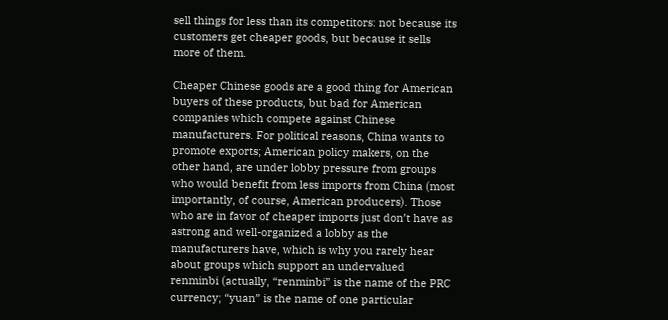sell things for less than its competitors: not because its customers get cheaper goods, but because it sells more of them.

Cheaper Chinese goods are a good thing for American buyers of these products, but bad for American companies which compete against Chinese manufacturers. For political reasons, China wants to promote exports; American policy makers, on the other hand, are under lobby pressure from groups who would benefit from less imports from China (most importantly, of course, American producers). Those who are in favor of cheaper imports just don’t have as astrong and well-organized a lobby as the manufacturers have, which is why you rarely hear about groups which support an undervalued renminbi (actually, “renminbi” is the name of the PRC currency; “yuan” is the name of one particular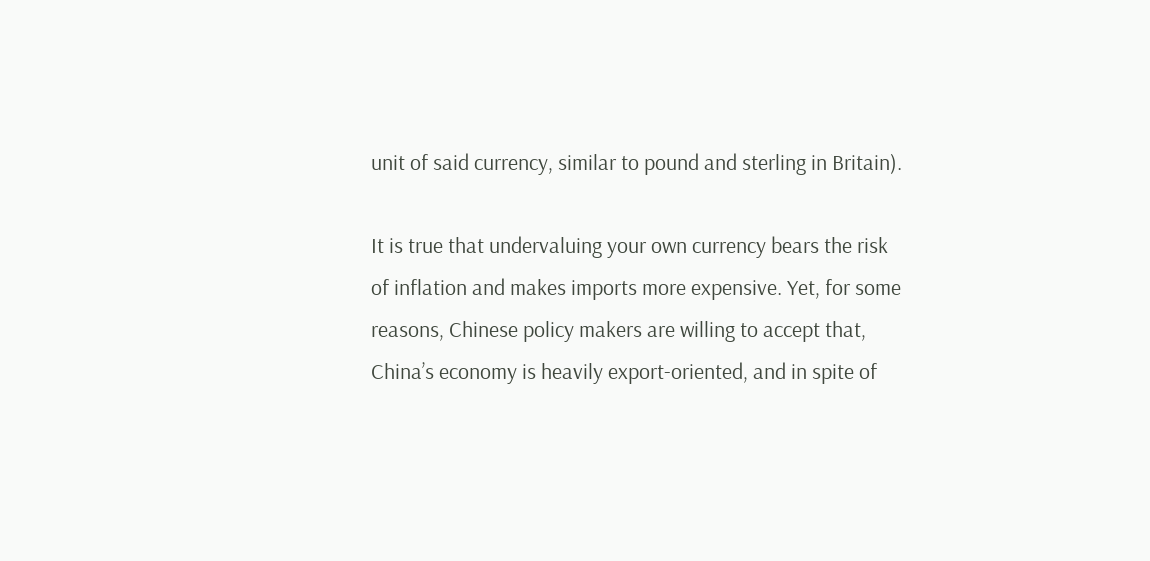unit of said currency, similar to pound and sterling in Britain).

It is true that undervaluing your own currency bears the risk of inflation and makes imports more expensive. Yet, for some reasons, Chinese policy makers are willing to accept that, China’s economy is heavily export-oriented, and in spite of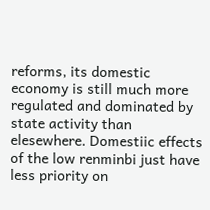reforms, its domestic economy is still much more regulated and dominated by state activity than elesewhere. Domestiic effects of the low renminbi just have less priority on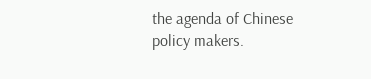the agenda of Chinese policy makers.